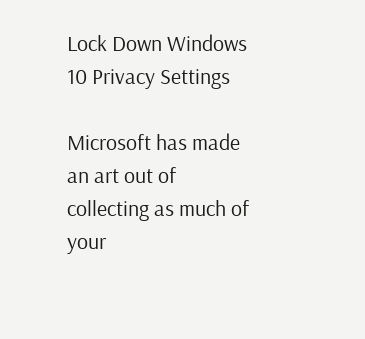Lock Down Windows 10 Privacy Settings

Microsoft has made an art out of collecting as much of your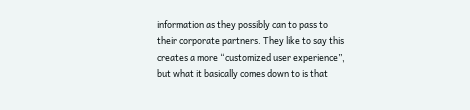information as they possibly can to pass to their corporate partners. They like to say this creates a more “customized user experience”, but what it basically comes down to is that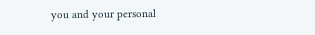you and your personal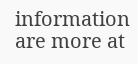information are more at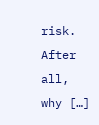risk. After all, why […]